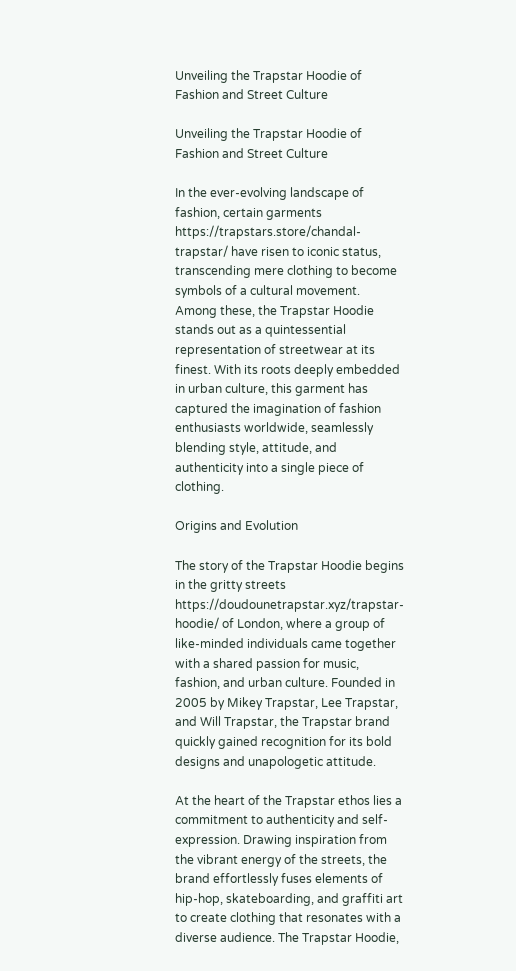Unveiling the Trapstar Hoodie of Fashion and Street Culture

Unveiling the Trapstar Hoodie of Fashion and Street Culture

In the ever-evolving landscape of fashion, certain garments https://trapstars.store/chandal-trapstar/ have risen to iconic status, transcending mere clothing to become symbols of a cultural movement. Among these, the Trapstar Hoodie stands out as a quintessential representation of streetwear at its finest. With its roots deeply embedded in urban culture, this garment has captured the imagination of fashion enthusiasts worldwide, seamlessly blending style, attitude, and authenticity into a single piece of clothing.

Origins and Evolution

The story of the Trapstar Hoodie begins in the gritty streets https://doudounetrapstar.xyz/trapstar-hoodie/ of London, where a group of like-minded individuals came together with a shared passion for music, fashion, and urban culture. Founded in 2005 by Mikey Trapstar, Lee Trapstar, and Will Trapstar, the Trapstar brand quickly gained recognition for its bold designs and unapologetic attitude.

At the heart of the Trapstar ethos lies a commitment to authenticity and self-expression. Drawing inspiration from the vibrant energy of the streets, the brand effortlessly fuses elements of hip-hop, skateboarding, and graffiti art to create clothing that resonates with a diverse audience. The Trapstar Hoodie,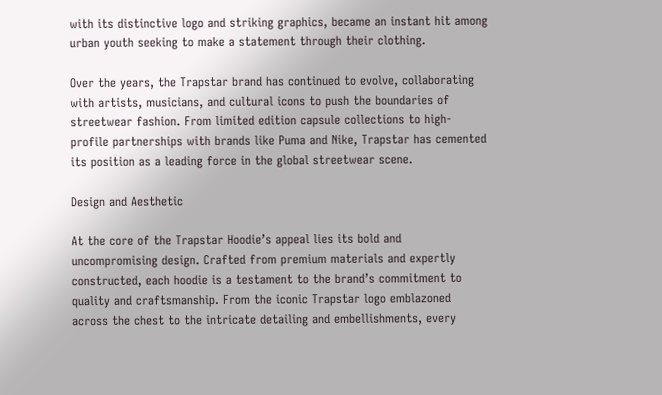with its distinctive logo and striking graphics, became an instant hit among urban youth seeking to make a statement through their clothing.

Over the years, the Trapstar brand has continued to evolve, collaborating with artists, musicians, and cultural icons to push the boundaries of streetwear fashion. From limited edition capsule collections to high-profile partnerships with brands like Puma and Nike, Trapstar has cemented its position as a leading force in the global streetwear scene.

Design and Aesthetic

At the core of the Trapstar Hoodie’s appeal lies its bold and uncompromising design. Crafted from premium materials and expertly constructed, each hoodie is a testament to the brand’s commitment to quality and craftsmanship. From the iconic Trapstar logo emblazoned across the chest to the intricate detailing and embellishments, every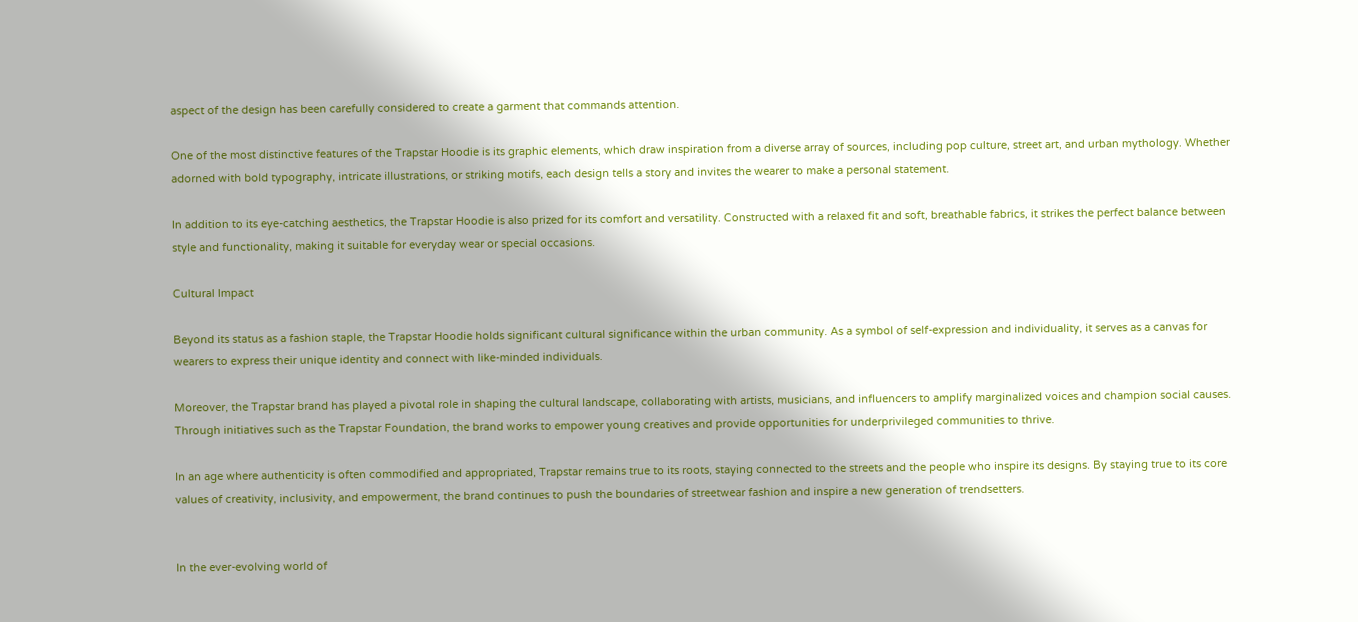aspect of the design has been carefully considered to create a garment that commands attention.

One of the most distinctive features of the Trapstar Hoodie is its graphic elements, which draw inspiration from a diverse array of sources, including pop culture, street art, and urban mythology. Whether adorned with bold typography, intricate illustrations, or striking motifs, each design tells a story and invites the wearer to make a personal statement.

In addition to its eye-catching aesthetics, the Trapstar Hoodie is also prized for its comfort and versatility. Constructed with a relaxed fit and soft, breathable fabrics, it strikes the perfect balance between style and functionality, making it suitable for everyday wear or special occasions.

Cultural Impact

Beyond its status as a fashion staple, the Trapstar Hoodie holds significant cultural significance within the urban community. As a symbol of self-expression and individuality, it serves as a canvas for wearers to express their unique identity and connect with like-minded individuals.

Moreover, the Trapstar brand has played a pivotal role in shaping the cultural landscape, collaborating with artists, musicians, and influencers to amplify marginalized voices and champion social causes. Through initiatives such as the Trapstar Foundation, the brand works to empower young creatives and provide opportunities for underprivileged communities to thrive.

In an age where authenticity is often commodified and appropriated, Trapstar remains true to its roots, staying connected to the streets and the people who inspire its designs. By staying true to its core values of creativity, inclusivity, and empowerment, the brand continues to push the boundaries of streetwear fashion and inspire a new generation of trendsetters.


In the ever-evolving world of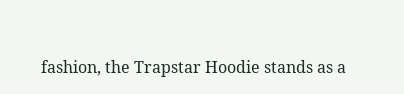fashion, the Trapstar Hoodie stands as a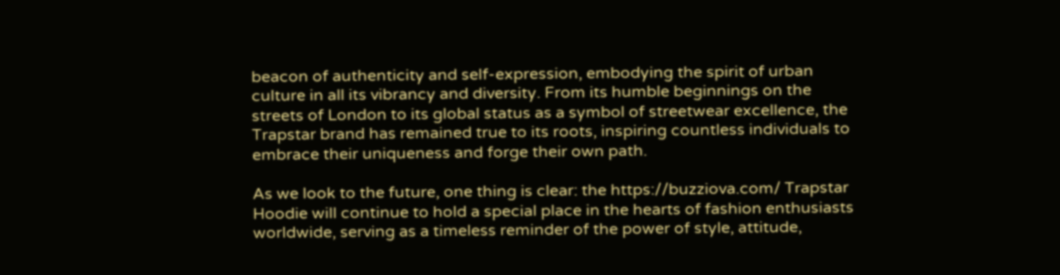beacon of authenticity and self-expression, embodying the spirit of urban culture in all its vibrancy and diversity. From its humble beginnings on the streets of London to its global status as a symbol of streetwear excellence, the Trapstar brand has remained true to its roots, inspiring countless individuals to embrace their uniqueness and forge their own path.

As we look to the future, one thing is clear: the https://buzziova.com/ Trapstar Hoodie will continue to hold a special place in the hearts of fashion enthusiasts worldwide, serving as a timeless reminder of the power of style, attitude,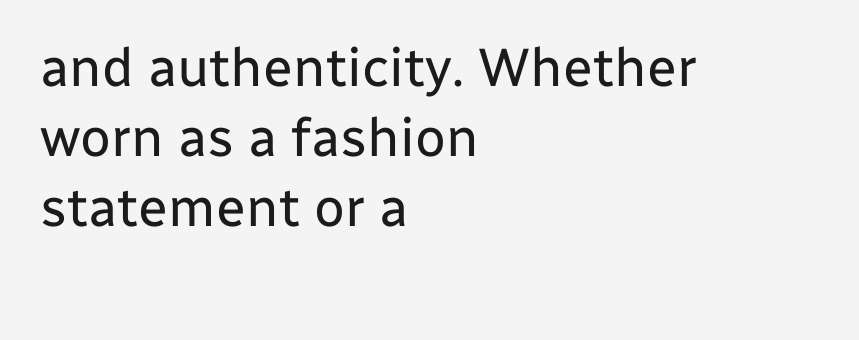and authenticity. Whether worn as a fashion statement or a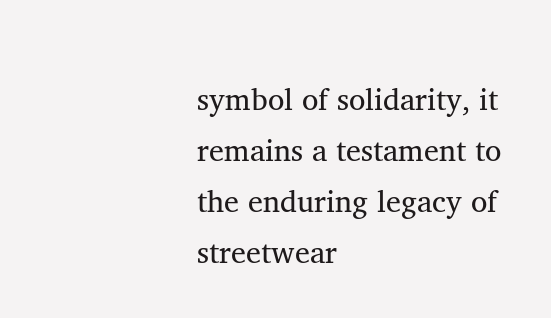symbol of solidarity, it remains a testament to the enduring legacy of streetwear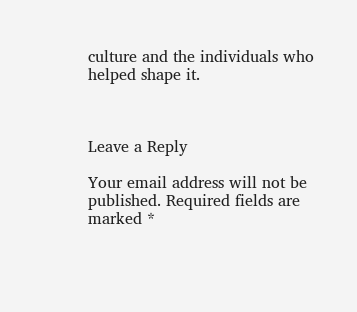culture and the individuals who helped shape it.



Leave a Reply

Your email address will not be published. Required fields are marked *